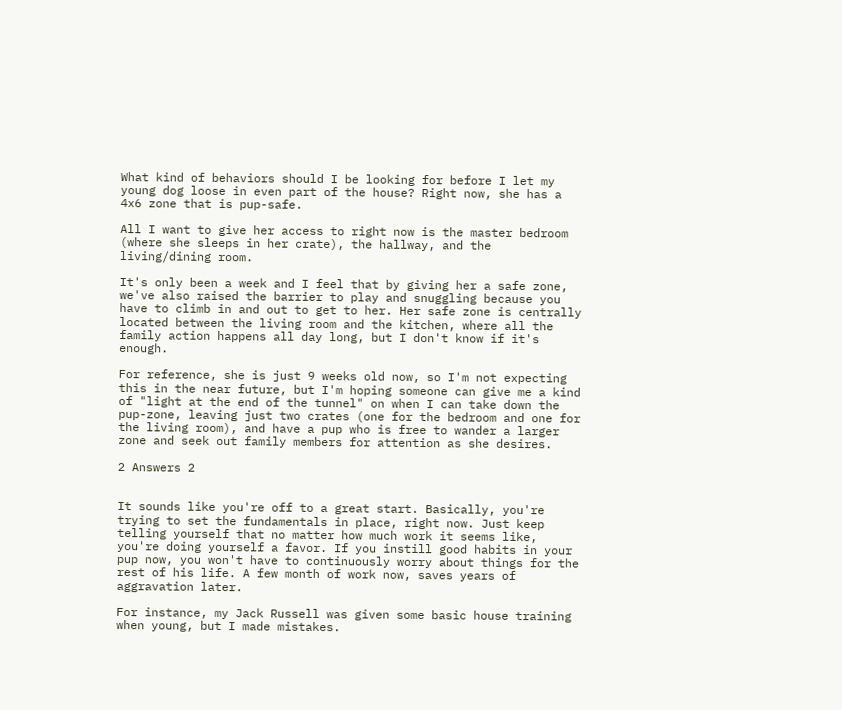What kind of behaviors should I be looking for before I let my young dog loose in even part of the house? Right now, she has a 4x6 zone that is pup-safe.

All I want to give her access to right now is the master bedroom (where she sleeps in her crate), the hallway, and the living/dining room.

It's only been a week and I feel that by giving her a safe zone, we've also raised the barrier to play and snuggling because you have to climb in and out to get to her. Her safe zone is centrally located between the living room and the kitchen, where all the family action happens all day long, but I don't know if it's enough.

For reference, she is just 9 weeks old now, so I'm not expecting this in the near future, but I'm hoping someone can give me a kind of "light at the end of the tunnel" on when I can take down the pup-zone, leaving just two crates (one for the bedroom and one for the living room), and have a pup who is free to wander a larger zone and seek out family members for attention as she desires.

2 Answers 2


It sounds like you're off to a great start. Basically, you're trying to set the fundamentals in place, right now. Just keep telling yourself that no matter how much work it seems like, you're doing yourself a favor. If you instill good habits in your pup now, you won't have to continuously worry about things for the rest of his life. A few month of work now, saves years of aggravation later.

For instance, my Jack Russell was given some basic house training when young, but I made mistakes.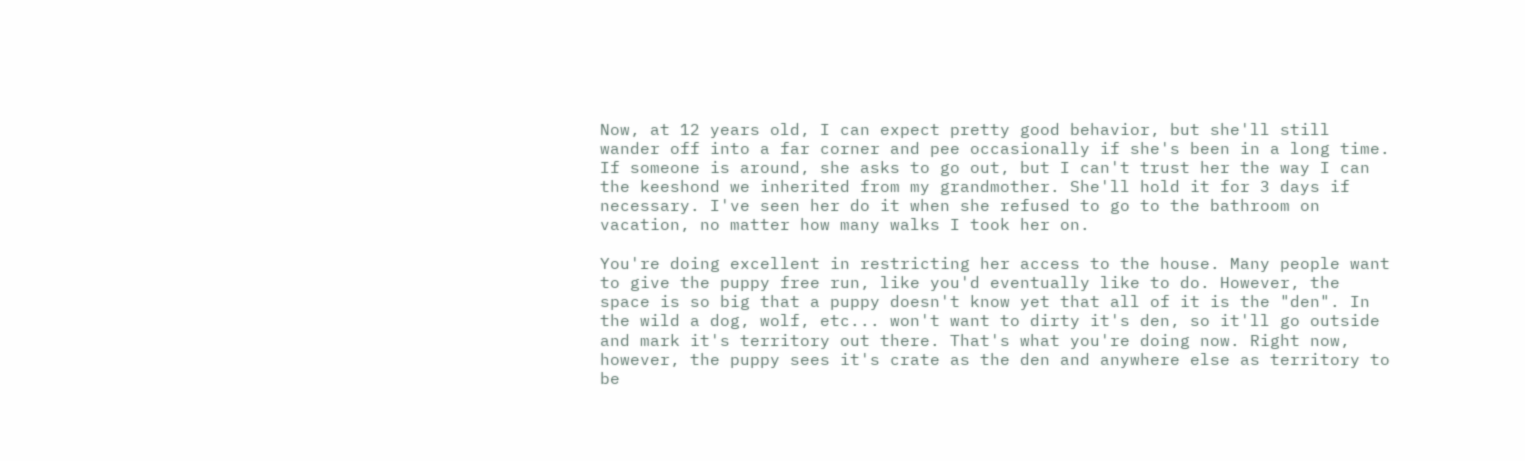Now, at 12 years old, I can expect pretty good behavior, but she'll still wander off into a far corner and pee occasionally if she's been in a long time. If someone is around, she asks to go out, but I can't trust her the way I can the keeshond we inherited from my grandmother. She'll hold it for 3 days if necessary. I've seen her do it when she refused to go to the bathroom on vacation, no matter how many walks I took her on.

You're doing excellent in restricting her access to the house. Many people want to give the puppy free run, like you'd eventually like to do. However, the space is so big that a puppy doesn't know yet that all of it is the "den". In the wild a dog, wolf, etc... won't want to dirty it's den, so it'll go outside and mark it's territory out there. That's what you're doing now. Right now, however, the puppy sees it's crate as the den and anywhere else as territory to be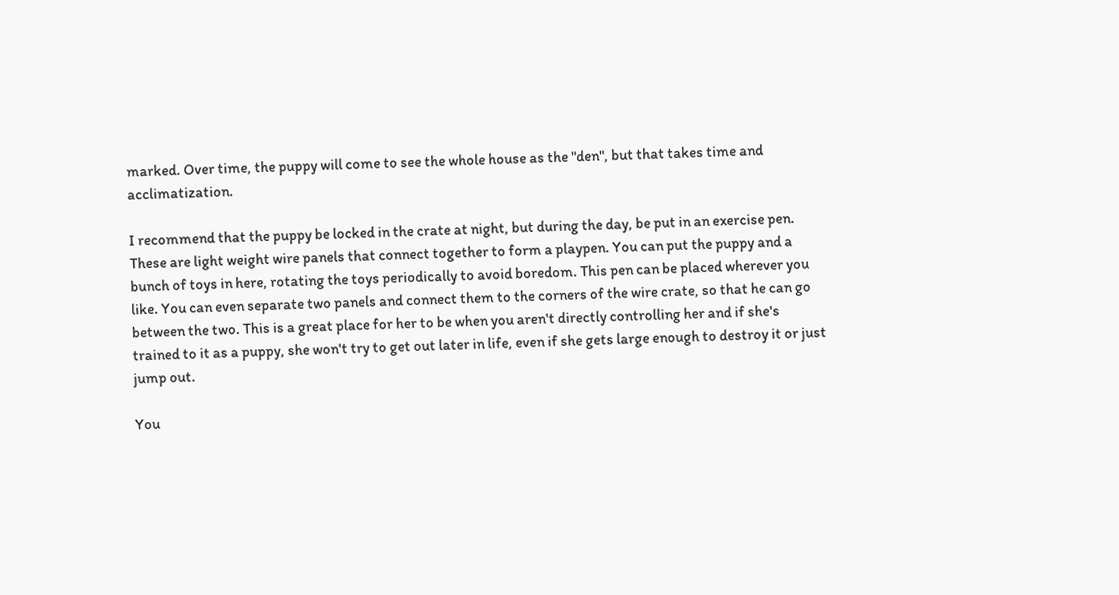marked. Over time, the puppy will come to see the whole house as the "den", but that takes time and acclimatization.

I recommend that the puppy be locked in the crate at night, but during the day, be put in an exercise pen. These are light weight wire panels that connect together to form a playpen. You can put the puppy and a bunch of toys in here, rotating the toys periodically to avoid boredom. This pen can be placed wherever you like. You can even separate two panels and connect them to the corners of the wire crate, so that he can go between the two. This is a great place for her to be when you aren't directly controlling her and if she's trained to it as a puppy, she won't try to get out later in life, even if she gets large enough to destroy it or just jump out.

You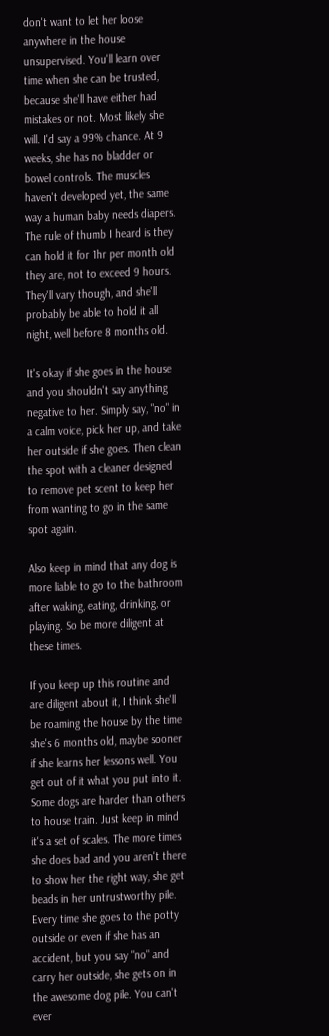don't want to let her loose anywhere in the house unsupervised. You'll learn over time when she can be trusted, because she'll have either had mistakes or not. Most likely she will. I'd say a 99% chance. At 9 weeks, she has no bladder or bowel controls. The muscles haven't developed yet, the same way a human baby needs diapers. The rule of thumb I heard is they can hold it for 1hr per month old they are, not to exceed 9 hours. They'll vary though, and she'll probably be able to hold it all night, well before 8 months old.

It's okay if she goes in the house and you shouldn't say anything negative to her. Simply say, "no" in a calm voice, pick her up, and take her outside if she goes. Then clean the spot with a cleaner designed to remove pet scent to keep her from wanting to go in the same spot again.

Also keep in mind that any dog is more liable to go to the bathroom after waking, eating, drinking, or playing. So be more diligent at these times.

If you keep up this routine and are diligent about it, I think she'll be roaming the house by the time she's 6 months old, maybe sooner if she learns her lessons well. You get out of it what you put into it. Some dogs are harder than others to house train. Just keep in mind it's a set of scales. The more times she does bad and you aren't there to show her the right way, she get beads in her untrustworthy pile. Every time she goes to the potty outside or even if she has an accident, but you say "no" and carry her outside, she gets on in the awesome dog pile. You can't ever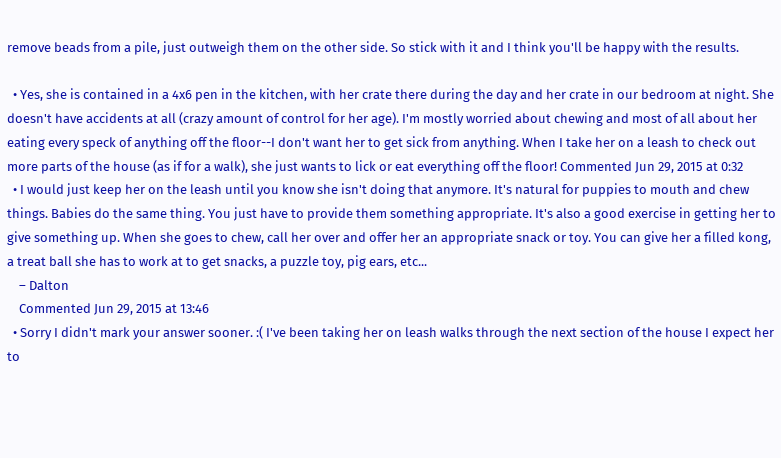remove beads from a pile, just outweigh them on the other side. So stick with it and I think you'll be happy with the results.

  • Yes, she is contained in a 4x6 pen in the kitchen, with her crate there during the day and her crate in our bedroom at night. She doesn't have accidents at all (crazy amount of control for her age). I'm mostly worried about chewing and most of all about her eating every speck of anything off the floor--I don't want her to get sick from anything. When I take her on a leash to check out more parts of the house (as if for a walk), she just wants to lick or eat everything off the floor! Commented Jun 29, 2015 at 0:32
  • I would just keep her on the leash until you know she isn't doing that anymore. It's natural for puppies to mouth and chew things. Babies do the same thing. You just have to provide them something appropriate. It's also a good exercise in getting her to give something up. When she goes to chew, call her over and offer her an appropriate snack or toy. You can give her a filled kong, a treat ball she has to work at to get snacks, a puzzle toy, pig ears, etc...
    – Dalton
    Commented Jun 29, 2015 at 13:46
  • Sorry I didn't mark your answer sooner. :( I've been taking her on leash walks through the next section of the house I expect her to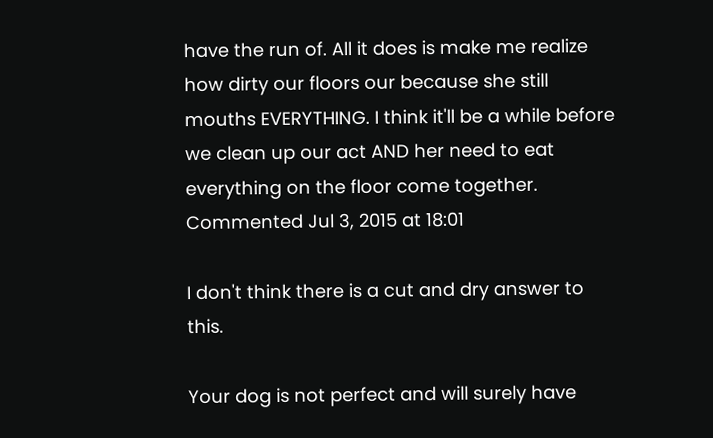have the run of. All it does is make me realize how dirty our floors our because she still mouths EVERYTHING. I think it'll be a while before we clean up our act AND her need to eat everything on the floor come together. Commented Jul 3, 2015 at 18:01

I don't think there is a cut and dry answer to this.

Your dog is not perfect and will surely have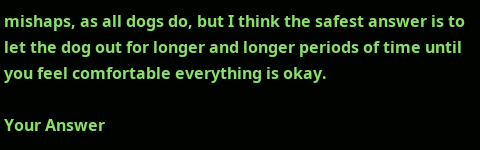mishaps, as all dogs do, but I think the safest answer is to let the dog out for longer and longer periods of time until you feel comfortable everything is okay.

Your Answer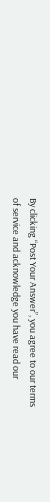By clicking “Post Your Answer”, you agree to our terms of service and acknowledge you have read our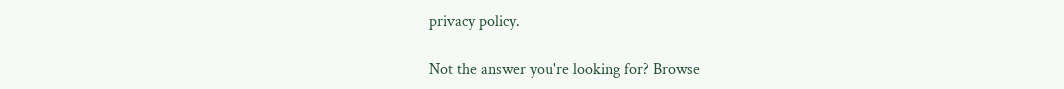privacy policy.

Not the answer you're looking for? Browse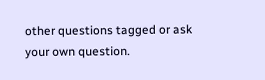other questions tagged or ask your own question.